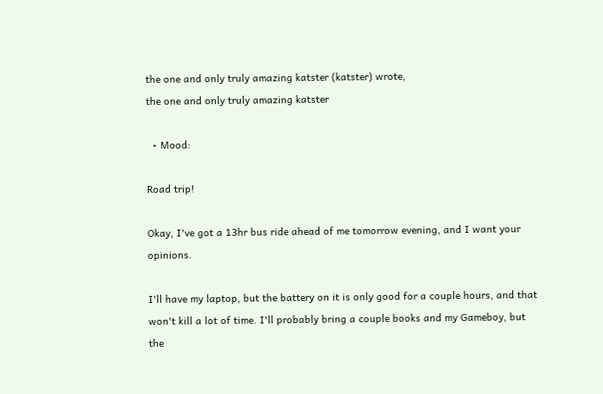the one and only truly amazing katster (katster) wrote,
the one and only truly amazing katster

  • Mood:

Road trip!

Okay, I've got a 13hr bus ride ahead of me tomorrow evening, and I want your opinions.

I'll have my laptop, but the battery on it is only good for a couple hours, and that won't kill a lot of time. I'll probably bring a couple books and my Gameboy, but the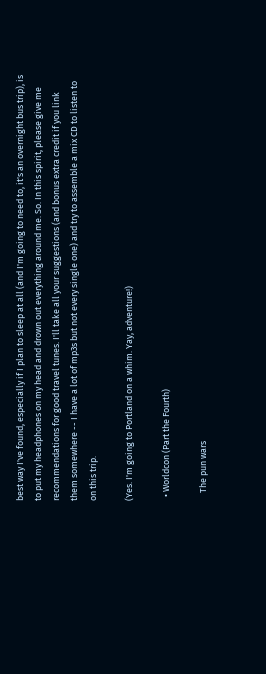best way I've found, especially if I plan to sleep at all (and I'm going to need to, it's an overnight bus trip), is to put my headphones on my head and drown out everything around me. So. In this spirit, please give me recommendations for good travel tunes. I'll take all your suggestions (and bonus extra credit if you link them somewhere -- I have a lot of mp3s but not every single one) and try to assemble a mix CD to listen to on this trip.

(Yes. I'm going to Portland on a whim. Yay, adventure!)

  • Worldcon (Part the Fourth)

    The pun wars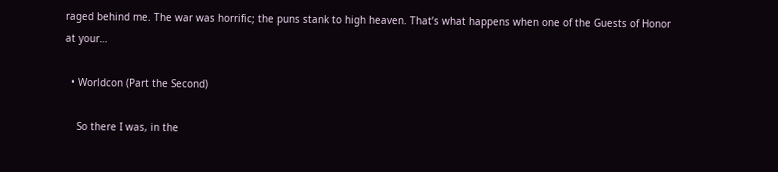raged behind me. The war was horrific; the puns stank to high heaven. That’s what happens when one of the Guests of Honor at your…

  • Worldcon (Part the Second)

    So there I was, in the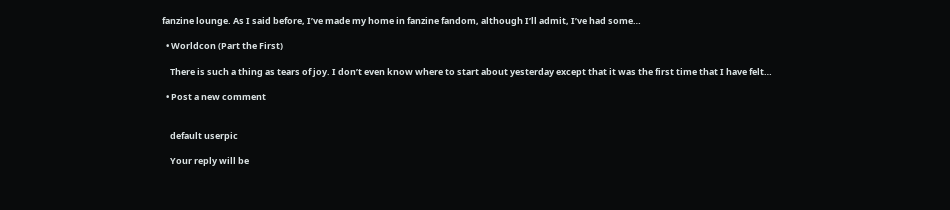fanzine lounge. As I said before, I’ve made my home in fanzine fandom, although I’ll admit, I’ve had some…

  • Worldcon (Part the First)

    There is such a thing as tears of joy. I don’t even know where to start about yesterday except that it was the first time that I have felt…

  • Post a new comment


    default userpic

    Your reply will be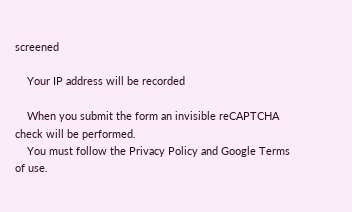screened

    Your IP address will be recorded

    When you submit the form an invisible reCAPTCHA check will be performed.
    You must follow the Privacy Policy and Google Terms of use.